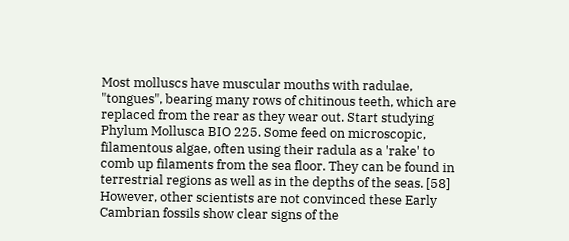Most molluscs have muscular mouths with radulae, "tongues", bearing many rows of chitinous teeth, which are replaced from the rear as they wear out. Start studying Phylum Mollusca BIO 225. Some feed on microscopic, filamentous algae, often using their radula as a 'rake' to comb up filaments from the sea floor. They can be found in terrestrial regions as well as in the depths of the seas. [58] However, other scientists are not convinced these Early Cambrian fossils show clear signs of the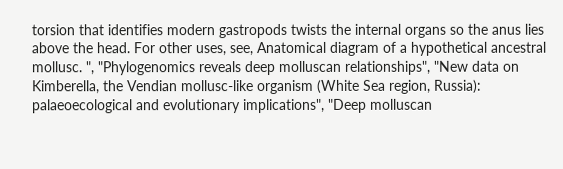torsion that identifies modern gastropods twists the internal organs so the anus lies above the head. For other uses, see, Anatomical diagram of a hypothetical ancestral mollusc. ", "Phylogenomics reveals deep molluscan relationships", "New data on Kimberella, the Vendian mollusc-like organism (White Sea region, Russia): palaeoecological and evolutionary implications", "Deep molluscan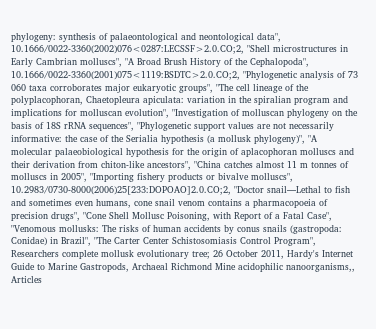phylogeny: synthesis of palaeontological and neontological data", 10.1666/0022-3360(2002)076<0287:LECSSF>2.0.CO;2, "Shell microstructures in Early Cambrian molluscs", "A Broad Brush History of the Cephalopoda", 10.1666/0022-3360(2001)075<1119:BSDTC>2.0.CO;2, "Phylogenetic analysis of 73 060 taxa corroborates major eukaryotic groups", "The cell lineage of the polyplacophoran, Chaetopleura apiculata: variation in the spiralian program and implications for molluscan evolution", "Investigation of molluscan phylogeny on the basis of 18S rRNA sequences", "Phylogenetic support values are not necessarily informative: the case of the Serialia hypothesis (a mollusk phylogeny)", "A molecular palaeobiological hypothesis for the origin of aplacophoran molluscs and their derivation from chiton-like ancestors", "China catches almost 11 m tonnes of molluscs in 2005", "Importing fishery products or bivalve molluscs", 10.2983/0730-8000(2006)25[233:DOPOAO]2.0.CO;2, "Doctor snail—Lethal to fish and sometimes even humans, cone snail venom contains a pharmacopoeia of precision drugs", "Cone Shell Mollusc Poisoning, with Report of a Fatal Case", "Venomous mollusks: The risks of human accidents by conus snails (gastropoda: Conidae) in Brazil", "The Carter Center Schistosomiasis Control Program", Researchers complete mollusk evolutionary tree; 26 October 2011, Hardy's Internet Guide to Marine Gastropods, Archaeal Richmond Mine acidophilic nanoorganisms,, Articles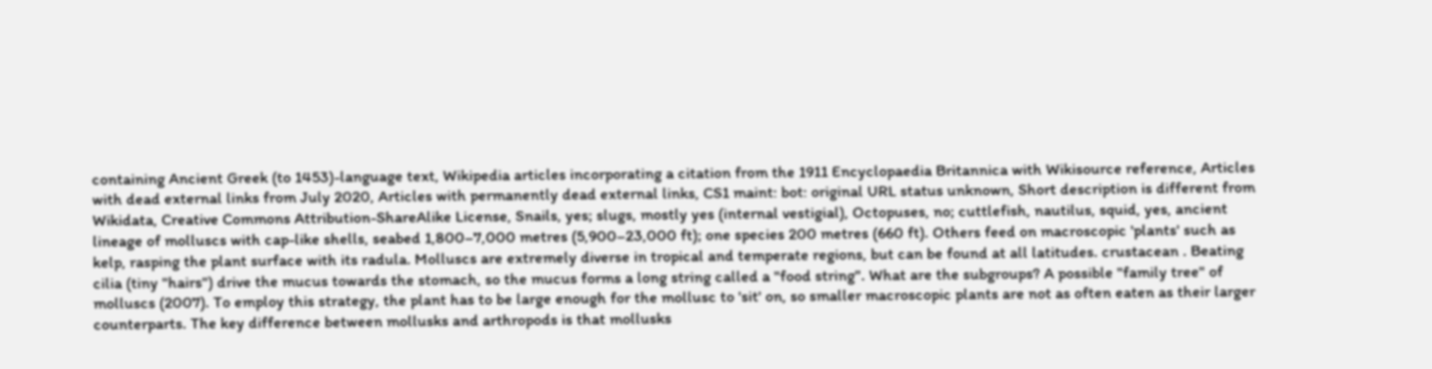containing Ancient Greek (to 1453)-language text, Wikipedia articles incorporating a citation from the 1911 Encyclopaedia Britannica with Wikisource reference, Articles with dead external links from July 2020, Articles with permanently dead external links, CS1 maint: bot: original URL status unknown, Short description is different from Wikidata, Creative Commons Attribution-ShareAlike License, Snails, yes; slugs, mostly yes (internal vestigial), Octopuses, no; cuttlefish, nautilus, squid, yes, ancient lineage of molluscs with cap-like shells, seabed 1,800–7,000 metres (5,900–23,000 ft); one species 200 metres (660 ft). Others feed on macroscopic 'plants' such as kelp, rasping the plant surface with its radula. Molluscs are extremely diverse in tropical and temperate regions, but can be found at all latitudes. crustacean . Beating cilia (tiny "hairs") drive the mucus towards the stomach, so the mucus forms a long string called a "food string". What are the subgroups? A possible "family tree" of molluscs (2007). To employ this strategy, the plant has to be large enough for the mollusc to 'sit' on, so smaller macroscopic plants are not as often eaten as their larger counterparts. The key difference between mollusks and arthropods is that mollusks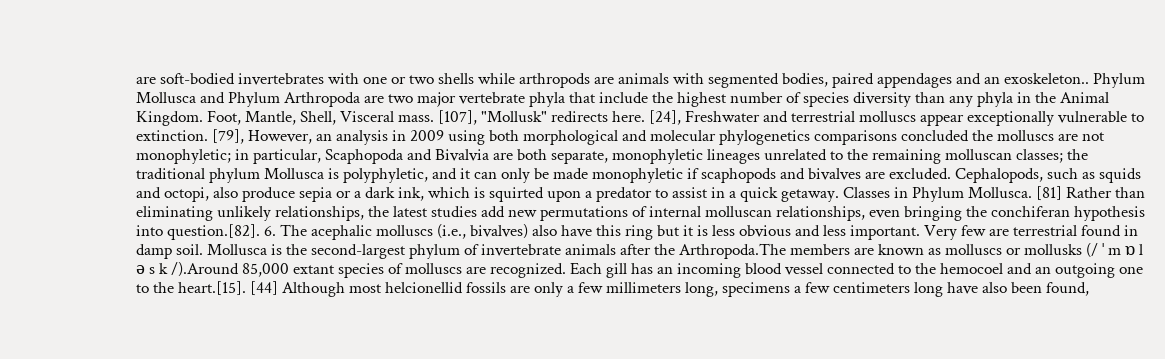are soft-bodied invertebrates with one or two shells while arthropods are animals with segmented bodies, paired appendages and an exoskeleton.. Phylum Mollusca and Phylum Arthropoda are two major vertebrate phyla that include the highest number of species diversity than any phyla in the Animal Kingdom. Foot, Mantle, Shell, Visceral mass. [107], "Mollusk" redirects here. [24], Freshwater and terrestrial molluscs appear exceptionally vulnerable to extinction. [79], However, an analysis in 2009 using both morphological and molecular phylogenetics comparisons concluded the molluscs are not monophyletic; in particular, Scaphopoda and Bivalvia are both separate, monophyletic lineages unrelated to the remaining molluscan classes; the traditional phylum Mollusca is polyphyletic, and it can only be made monophyletic if scaphopods and bivalves are excluded. Cephalopods, such as squids and octopi, also produce sepia or a dark ink, which is squirted upon a predator to assist in a quick getaway. Classes in Phylum Mollusca. [81] Rather than eliminating unlikely relationships, the latest studies add new permutations of internal molluscan relationships, even bringing the conchiferan hypothesis into question.[82]. 6. The acephalic molluscs (i.e., bivalves) also have this ring but it is less obvious and less important. Very few are terrestrial found in damp soil. Mollusca is the second-largest phylum of invertebrate animals after the Arthropoda.The members are known as molluscs or mollusks (/ ˈ m ɒ l ə s k /).Around 85,000 extant species of molluscs are recognized. Each gill has an incoming blood vessel connected to the hemocoel and an outgoing one to the heart.[15]. [44] Although most helcionellid fossils are only a few millimeters long, specimens a few centimeters long have also been found,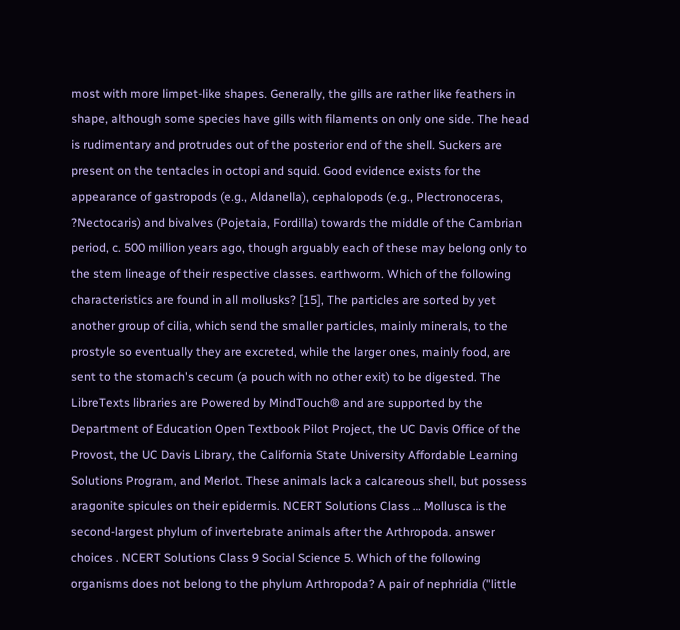most with more limpet-like shapes. Generally, the gills are rather like feathers in shape, although some species have gills with filaments on only one side. The head is rudimentary and protrudes out of the posterior end of the shell. Suckers are present on the tentacles in octopi and squid. Good evidence exists for the appearance of gastropods (e.g., Aldanella), cephalopods (e.g., Plectronoceras, ?Nectocaris) and bivalves (Pojetaia, Fordilla) towards the middle of the Cambrian period, c. 500 million years ago, though arguably each of these may belong only to the stem lineage of their respective classes. earthworm. Which of the following characteristics are found in all mollusks? [15], The particles are sorted by yet another group of cilia, which send the smaller particles, mainly minerals, to the prostyle so eventually they are excreted, while the larger ones, mainly food, are sent to the stomach's cecum (a pouch with no other exit) to be digested. The LibreTexts libraries are Powered by MindTouch® and are supported by the Department of Education Open Textbook Pilot Project, the UC Davis Office of the Provost, the UC Davis Library, the California State University Affordable Learning Solutions Program, and Merlot. These animals lack a calcareous shell, but possess aragonite spicules on their epidermis. NCERT Solutions Class … Mollusca is the second-largest phylum of invertebrate animals after the Arthropoda. answer choices . NCERT Solutions Class 9 Social Science 5. Which of the following organisms does not belong to the phylum Arthropoda? A pair of nephridia ("little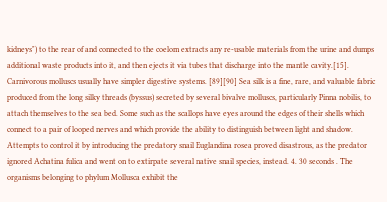kidneys") to the rear of and connected to the coelom extracts any re-usable materials from the urine and dumps additional waste products into it, and then ejects it via tubes that discharge into the mantle cavity.[15]. Carnivorous molluscs usually have simpler digestive systems. [89][90] Sea silk is a fine, rare, and valuable fabric produced from the long silky threads (byssus) secreted by several bivalve molluscs, particularly Pinna nobilis, to attach themselves to the sea bed. Some such as the scallops have eyes around the edges of their shells which connect to a pair of looped nerves and which provide the ability to distinguish between light and shadow. Attempts to control it by introducing the predatory snail Euglandina rosea proved disastrous, as the predator ignored Achatina fulica and went on to extirpate several native snail species, instead. 4. 30 seconds . The organisms belonging to phylum Mollusca exhibit the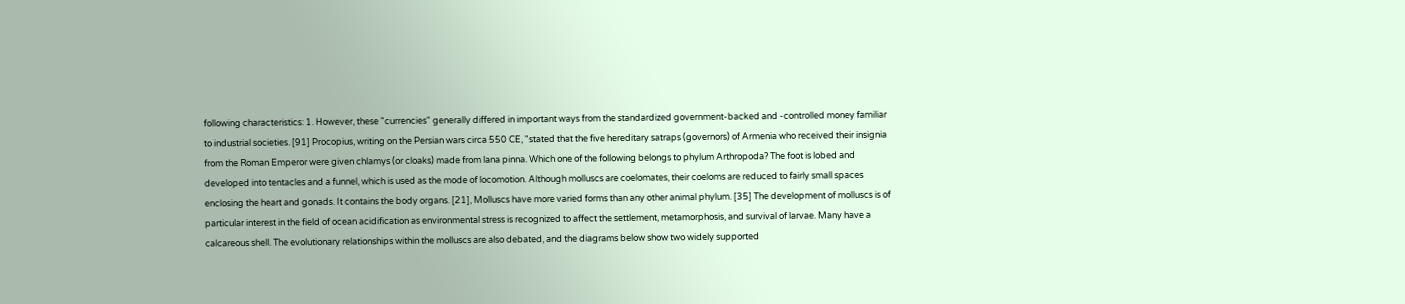following characteristics: 1. However, these "currencies" generally differed in important ways from the standardized government-backed and -controlled money familiar to industrial societies. [91] Procopius, writing on the Persian wars circa 550 CE, "stated that the five hereditary satraps (governors) of Armenia who received their insignia from the Roman Emperor were given chlamys (or cloaks) made from lana pinna. Which one of the following belongs to phylum Arthropoda? The foot is lobed and developed into tentacles and a funnel, which is used as the mode of locomotion. Although molluscs are coelomates, their coeloms are reduced to fairly small spaces enclosing the heart and gonads. It contains the body organs. [21], Molluscs have more varied forms than any other animal phylum. [35] The development of molluscs is of particular interest in the field of ocean acidification as environmental stress is recognized to affect the settlement, metamorphosis, and survival of larvae. Many have a calcareous shell. The evolutionary relationships within the molluscs are also debated, and the diagrams below show two widely supported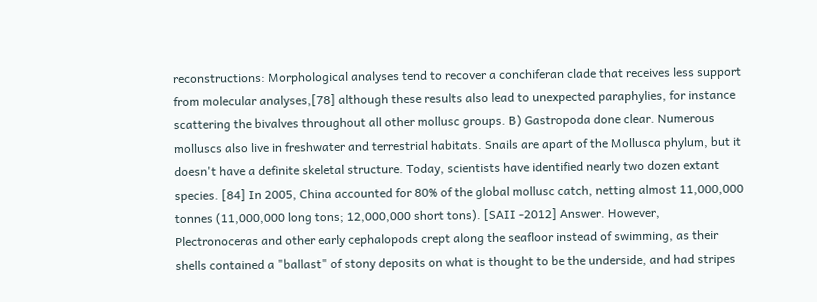reconstructions: Morphological analyses tend to recover a conchiferan clade that receives less support from molecular analyses,[78] although these results also lead to unexpected paraphylies, for instance scattering the bivalves throughout all other mollusc groups. B) Gastropoda done clear. Numerous molluscs also live in freshwater and terrestrial habitats. Snails are apart of the Mollusca phylum, but it doesn't have a definite skeletal structure. Today, scientists have identified nearly two dozen extant species. [84] In 2005, China accounted for 80% of the global mollusc catch, netting almost 11,000,000 tonnes (11,000,000 long tons; 12,000,000 short tons). [SAII -2012] Answer. However, Plectronoceras and other early cephalopods crept along the seafloor instead of swimming, as their shells contained a "ballast" of stony deposits on what is thought to be the underside, and had stripes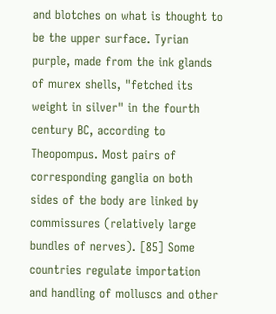and blotches on what is thought to be the upper surface. Tyrian purple, made from the ink glands of murex shells, "fetched its weight in silver" in the fourth century BC, according to Theopompus. Most pairs of corresponding ganglia on both sides of the body are linked by commissures (relatively large bundles of nerves). [85] Some countries regulate importation and handling of molluscs and other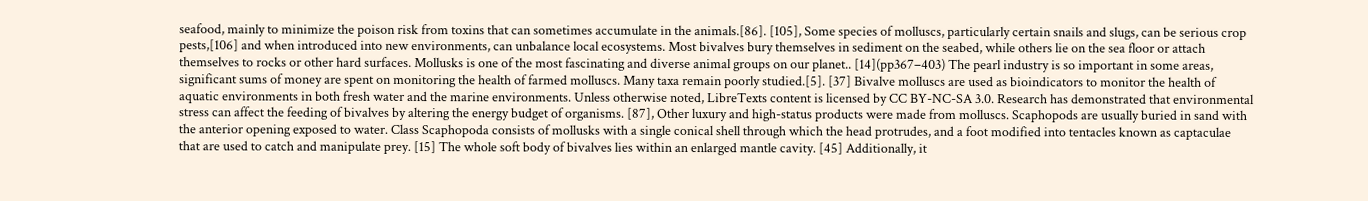seafood, mainly to minimize the poison risk from toxins that can sometimes accumulate in the animals.[86]. [105], Some species of molluscs, particularly certain snails and slugs, can be serious crop pests,[106] and when introduced into new environments, can unbalance local ecosystems. Most bivalves bury themselves in sediment on the seabed, while others lie on the sea floor or attach themselves to rocks or other hard surfaces. Mollusks is one of the most fascinating and diverse animal groups on our planet.. [14](pp367–403) The pearl industry is so important in some areas, significant sums of money are spent on monitoring the health of farmed molluscs. Many taxa remain poorly studied.[5]. [37] Bivalve molluscs are used as bioindicators to monitor the health of aquatic environments in both fresh water and the marine environments. Unless otherwise noted, LibreTexts content is licensed by CC BY-NC-SA 3.0. Research has demonstrated that environmental stress can affect the feeding of bivalves by altering the energy budget of organisms. [87], Other luxury and high-status products were made from molluscs. Scaphopods are usually buried in sand with the anterior opening exposed to water. Class Scaphopoda consists of mollusks with a single conical shell through which the head protrudes, and a foot modified into tentacles known as captaculae that are used to catch and manipulate prey. [15] The whole soft body of bivalves lies within an enlarged mantle cavity. [45] Additionally, it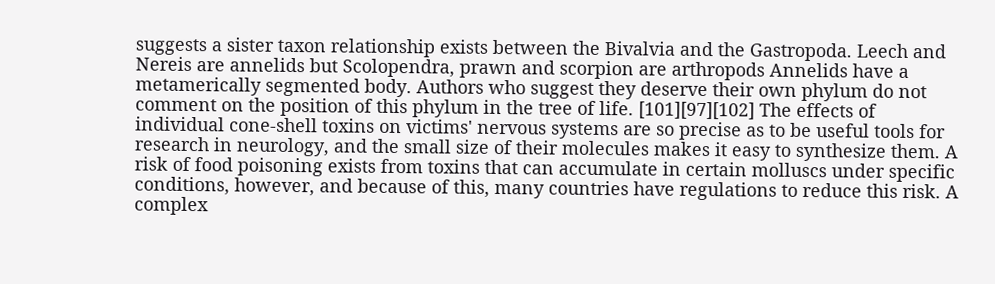suggests a sister taxon relationship exists between the Bivalvia and the Gastropoda. Leech and Nereis are annelids but Scolopendra, prawn and scorpion are arthropods Annelids have a metamerically segmented body. Authors who suggest they deserve their own phylum do not comment on the position of this phylum in the tree of life. [101][97][102] The effects of individual cone-shell toxins on victims' nervous systems are so precise as to be useful tools for research in neurology, and the small size of their molecules makes it easy to synthesize them. A risk of food poisoning exists from toxins that can accumulate in certain molluscs under specific conditions, however, and because of this, many countries have regulations to reduce this risk. A complex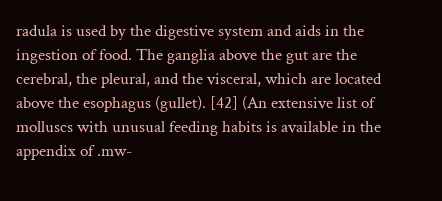radula is used by the digestive system and aids in the ingestion of food. The ganglia above the gut are the cerebral, the pleural, and the visceral, which are located above the esophagus (gullet). [42] (An extensive list of molluscs with unusual feeding habits is available in the appendix of .mw-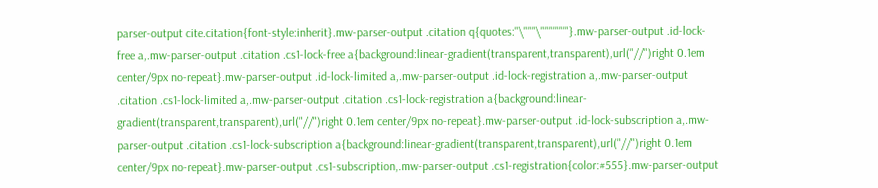parser-output cite.citation{font-style:inherit}.mw-parser-output .citation q{quotes:"\"""\"""'""'"}.mw-parser-output .id-lock-free a,.mw-parser-output .citation .cs1-lock-free a{background:linear-gradient(transparent,transparent),url("//")right 0.1em center/9px no-repeat}.mw-parser-output .id-lock-limited a,.mw-parser-output .id-lock-registration a,.mw-parser-output .citation .cs1-lock-limited a,.mw-parser-output .citation .cs1-lock-registration a{background:linear-gradient(transparent,transparent),url("//")right 0.1em center/9px no-repeat}.mw-parser-output .id-lock-subscription a,.mw-parser-output .citation .cs1-lock-subscription a{background:linear-gradient(transparent,transparent),url("//")right 0.1em center/9px no-repeat}.mw-parser-output .cs1-subscription,.mw-parser-output .cs1-registration{color:#555}.mw-parser-output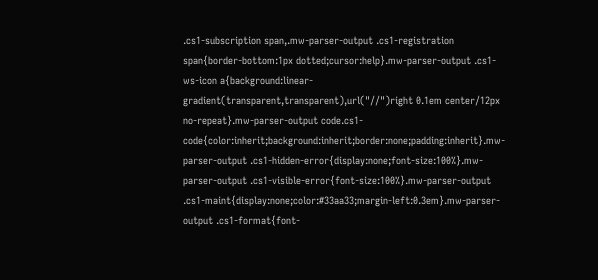.cs1-subscription span,.mw-parser-output .cs1-registration span{border-bottom:1px dotted;cursor:help}.mw-parser-output .cs1-ws-icon a{background:linear-gradient(transparent,transparent),url("//")right 0.1em center/12px no-repeat}.mw-parser-output code.cs1-code{color:inherit;background:inherit;border:none;padding:inherit}.mw-parser-output .cs1-hidden-error{display:none;font-size:100%}.mw-parser-output .cs1-visible-error{font-size:100%}.mw-parser-output .cs1-maint{display:none;color:#33aa33;margin-left:0.3em}.mw-parser-output .cs1-format{font-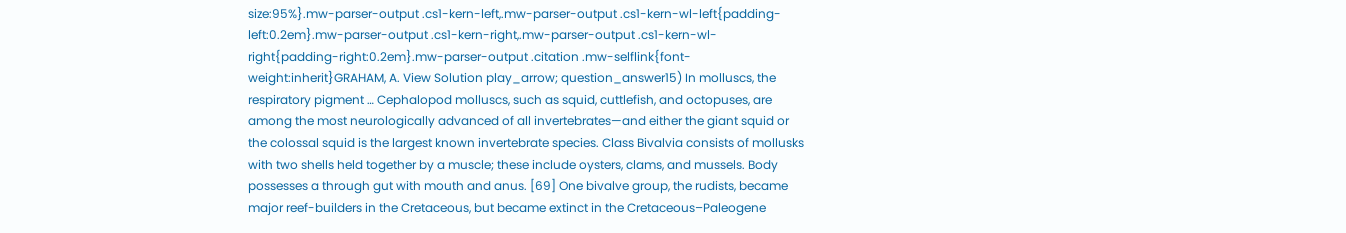size:95%}.mw-parser-output .cs1-kern-left,.mw-parser-output .cs1-kern-wl-left{padding-left:0.2em}.mw-parser-output .cs1-kern-right,.mw-parser-output .cs1-kern-wl-right{padding-right:0.2em}.mw-parser-output .citation .mw-selflink{font-weight:inherit}GRAHAM, A. View Solution play_arrow; question_answer15) In molluscs, the respiratory pigment … Cephalopod molluscs, such as squid, cuttlefish, and octopuses, are among the most neurologically advanced of all invertebrates—and either the giant squid or the colossal squid is the largest known invertebrate species. Class Bivalvia consists of mollusks with two shells held together by a muscle; these include oysters, clams, and mussels. Body possesses a through gut with mouth and anus. [69] One bivalve group, the rudists, became major reef-builders in the Cretaceous, but became extinct in the Cretaceous–Paleogene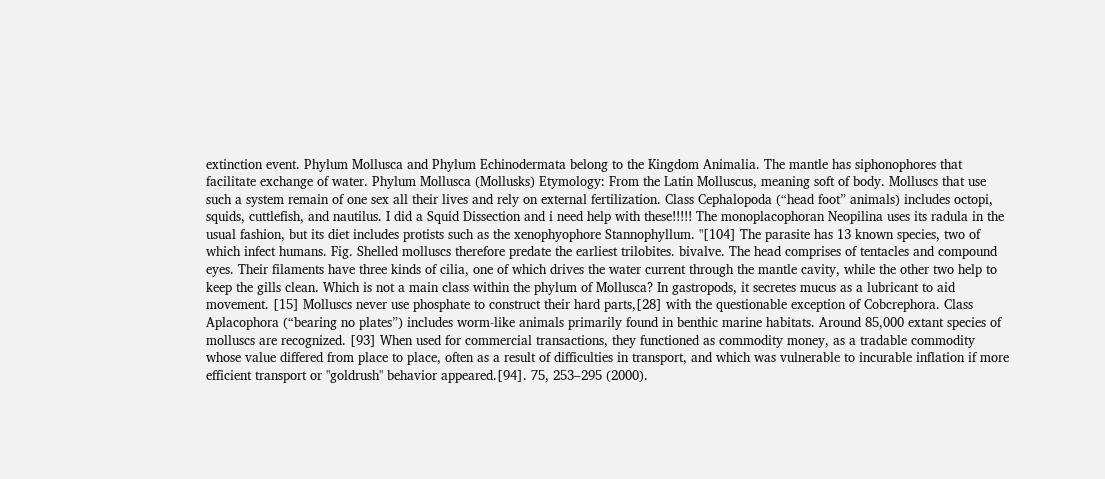extinction event. Phylum Mollusca and Phylum Echinodermata belong to the Kingdom Animalia. The mantle has siphonophores that facilitate exchange of water. Phylum Mollusca (Mollusks) Etymology: From the Latin Molluscus, meaning soft of body. Molluscs that use such a system remain of one sex all their lives and rely on external fertilization. Class Cephalopoda (“head foot” animals) includes octopi, squids, cuttlefish, and nautilus. I did a Squid Dissection and i need help with these!!!!! The monoplacophoran Neopilina uses its radula in the usual fashion, but its diet includes protists such as the xenophyophore Stannophyllum. "[104] The parasite has 13 known species, two of which infect humans. Fig. Shelled molluscs therefore predate the earliest trilobites. bivalve. The head comprises of tentacles and compound eyes. Their filaments have three kinds of cilia, one of which drives the water current through the mantle cavity, while the other two help to keep the gills clean. Which is not a main class within the phylum of Mollusca? In gastropods, it secretes mucus as a lubricant to aid movement. [15] Molluscs never use phosphate to construct their hard parts,[28] with the questionable exception of Cobcrephora. Class Aplacophora (“bearing no plates”) includes worm-like animals primarily found in benthic marine habitats. Around 85,000 extant species of molluscs are recognized. [93] When used for commercial transactions, they functioned as commodity money, as a tradable commodity whose value differed from place to place, often as a result of difficulties in transport, and which was vulnerable to incurable inflation if more efficient transport or "goldrush" behavior appeared.[94]. 75, 253–295 (2000).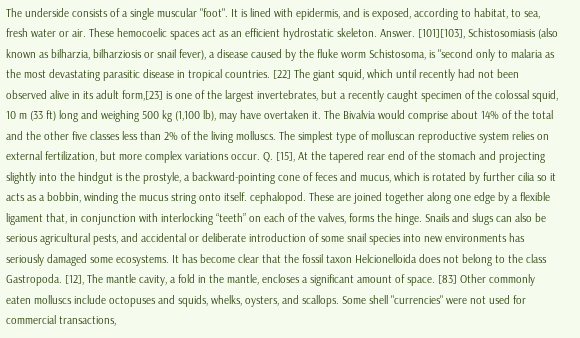The underside consists of a single muscular "foot". It is lined with epidermis, and is exposed, according to habitat, to sea, fresh water or air. These hemocoelic spaces act as an efficient hydrostatic skeleton. Answer. [101][103], Schistosomiasis (also known as bilharzia, bilharziosis or snail fever), a disease caused by the fluke worm Schistosoma, is "second only to malaria as the most devastating parasitic disease in tropical countries. [22] The giant squid, which until recently had not been observed alive in its adult form,[23] is one of the largest invertebrates, but a recently caught specimen of the colossal squid, 10 m (33 ft) long and weighing 500 kg (1,100 lb), may have overtaken it. The Bivalvia would comprise about 14% of the total and the other five classes less than 2% of the living molluscs. The simplest type of molluscan reproductive system relies on external fertilization, but more complex variations occur. Q. [15], At the tapered rear end of the stomach and projecting slightly into the hindgut is the prostyle, a backward-pointing cone of feces and mucus, which is rotated by further cilia so it acts as a bobbin, winding the mucus string onto itself. cephalopod. These are joined together along one edge by a flexible ligament that, in conjunction with interlocking “teeth” on each of the valves, forms the hinge. Snails and slugs can also be serious agricultural pests, and accidental or deliberate introduction of some snail species into new environments has seriously damaged some ecosystems. It has become clear that the fossil taxon Helcionelloida does not belong to the class Gastropoda. [12], The mantle cavity, a fold in the mantle, encloses a significant amount of space. [83] Other commonly eaten molluscs include octopuses and squids, whelks, oysters, and scallops. Some shell "currencies" were not used for commercial transactions,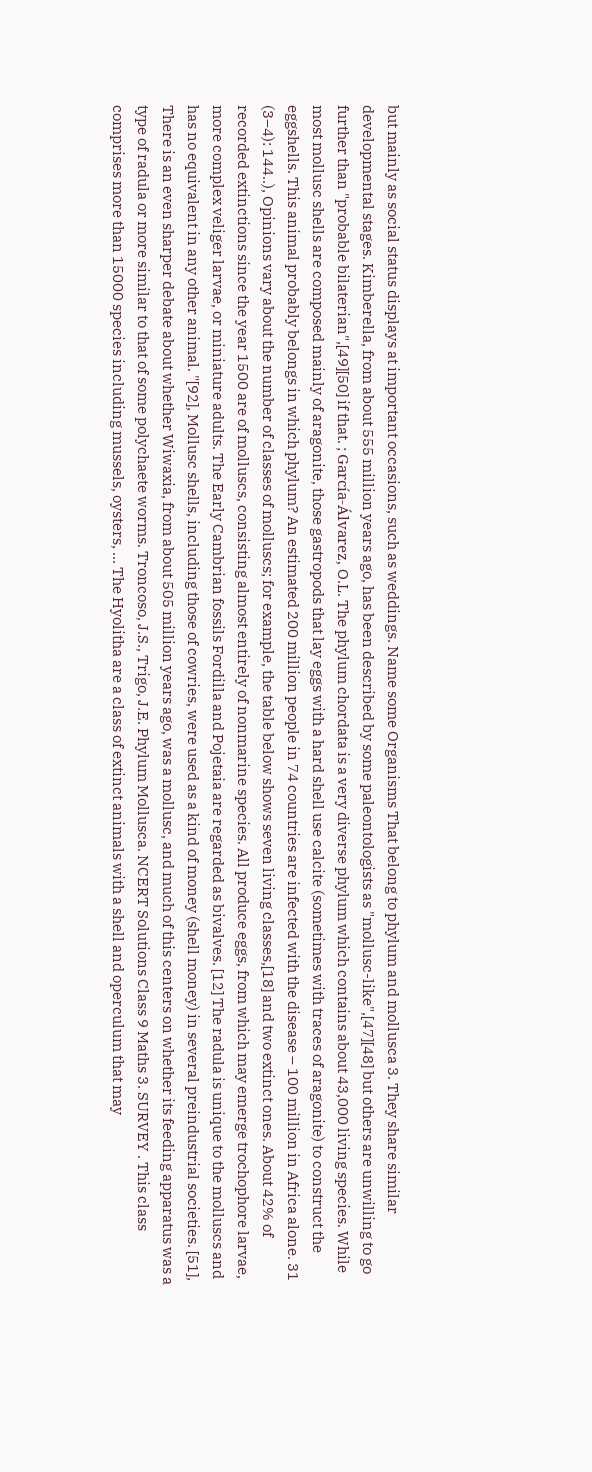but mainly as social status displays at important occasions, such as weddings. Name some Organisms That belong to phylum and mollusca 3. They share similar developmental stages. Kimberella, from about 555 million years ago, has been described by some paleontologists as "mollusc-like",[47][48] but others are unwilling to go further than "probable bilaterian",[49][50] if that. ; García-Álvarez, O.L. The phylum chordata is a very diverse phylum which contains about 43,000 living species. While most mollusc shells are composed mainly of aragonite, those gastropods that lay eggs with a hard shell use calcite (sometimes with traces of aragonite) to construct the eggshells. This animal probably belongs in which phylum? An estimated 200 million people in 74 countries are infected with the disease – 100 million in Africa alone. 31 (3–4): 144..), Opinions vary about the number of classes of molluscs; for example, the table below shows seven living classes,[18] and two extinct ones. About 42% of recorded extinctions since the year 1500 are of molluscs, consisting almost entirely of nonmarine species. All produce eggs, from which may emerge trochophore larvae, more complex veliger larvae, or miniature adults. The Early Cambrian fossils Fordilla and Pojetaia are regarded as bivalves. [12] The radula is unique to the molluscs and has no equivalent in any other animal. "[92], Mollusc shells, including those of cowries, were used as a kind of money (shell money) in several preindustrial societies. [51], There is an even sharper debate about whether Wiwaxia, from about 505 million years ago, was a mollusc, and much of this centers on whether its feeding apparatus was a type of radula or more similar to that of some polychaete worms. Troncoso, J.S., Trigo, J.E. Phylum Mollusca. NCERT Solutions Class 9 Maths 3. SURVEY . This class comprises more than 15000 species including mussels, oysters, … The Hyolitha are a class of extinct animals with a shell and operculum that may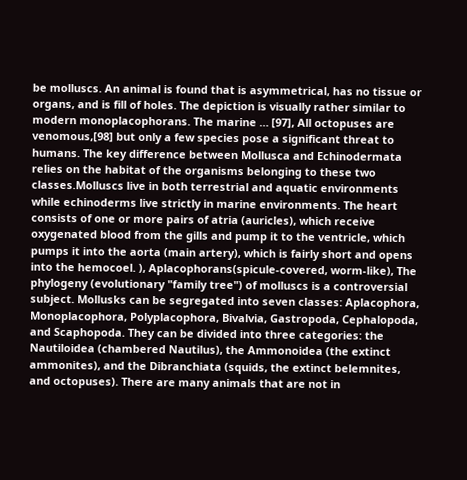be molluscs. An animal is found that is asymmetrical, has no tissue or organs, and is fill of holes. The depiction is visually rather similar to modern monoplacophorans. The marine … [97], All octopuses are venomous,[98] but only a few species pose a significant threat to humans. The key difference between Mollusca and Echinodermata relies on the habitat of the organisms belonging to these two classes.Molluscs live in both terrestrial and aquatic environments while echinoderms live strictly in marine environments. The heart consists of one or more pairs of atria (auricles), which receive oxygenated blood from the gills and pump it to the ventricle, which pumps it into the aorta (main artery), which is fairly short and opens into the hemocoel. ), Aplacophorans(spicule-covered, worm-like), The phylogeny (evolutionary "family tree") of molluscs is a controversial subject. Mollusks can be segregated into seven classes: Aplacophora, Monoplacophora, Polyplacophora, Bivalvia, Gastropoda, Cephalopoda, and Scaphopoda. They can be divided into three categories: the Nautiloidea (chambered Nautilus), the Ammonoidea (the extinct ammonites), and the Dibranchiata (squids, the extinct belemnites, and octopuses). There are many animals that are not in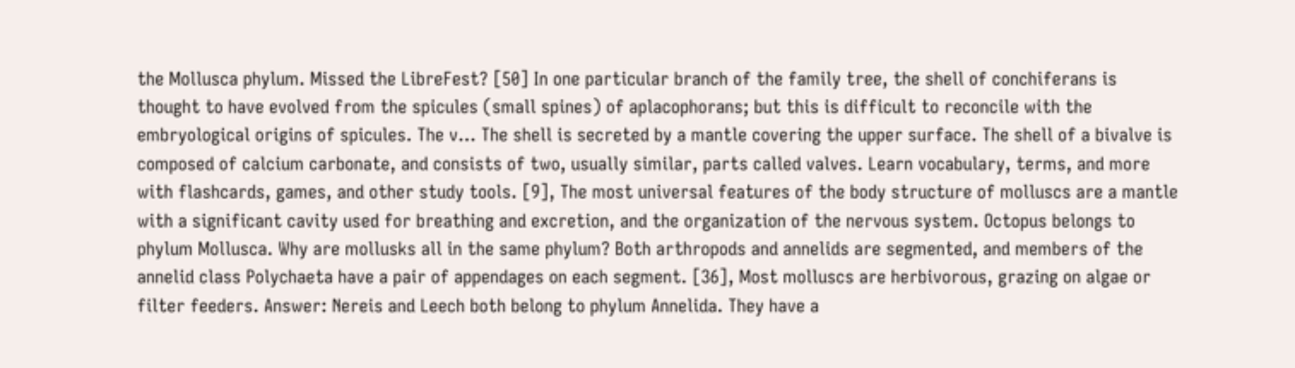the Mollusca phylum. Missed the LibreFest? [50] In one particular branch of the family tree, the shell of conchiferans is thought to have evolved from the spicules (small spines) of aplacophorans; but this is difficult to reconcile with the embryological origins of spicules. The v… The shell is secreted by a mantle covering the upper surface. The shell of a bivalve is composed of calcium carbonate, and consists of two, usually similar, parts called valves. Learn vocabulary, terms, and more with flashcards, games, and other study tools. [9], The most universal features of the body structure of molluscs are a mantle with a significant cavity used for breathing and excretion, and the organization of the nervous system. Octopus belongs to phylum Mollusca. Why are mollusks all in the same phylum? Both arthropods and annelids are segmented, and members of the annelid class Polychaeta have a pair of appendages on each segment. [36], Most molluscs are herbivorous, grazing on algae or filter feeders. Answer: Nereis and Leech both belong to phylum Annelida. They have a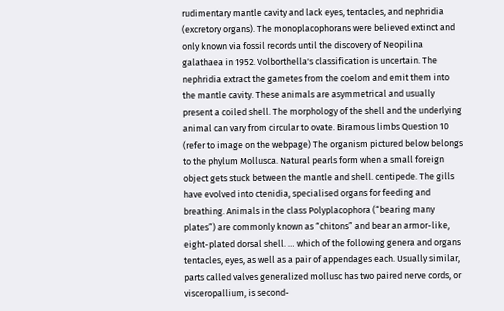rudimentary mantle cavity and lack eyes, tentacles, and nephridia (excretory organs). The monoplacophorans were believed extinct and only known via fossil records until the discovery of Neopilina galathaea in 1952. Volborthella's classification is uncertain. The nephridia extract the gametes from the coelom and emit them into the mantle cavity. These animals are asymmetrical and usually present a coiled shell. The morphology of the shell and the underlying animal can vary from circular to ovate. Biramous limbs Question 10 (refer to image on the webpage) The organism pictured below belongs to the phylum Mollusca. Natural pearls form when a small foreign object gets stuck between the mantle and shell. centipede. The gills have evolved into ctenidia, specialised organs for feeding and breathing. Animals in the class Polyplacophora (“bearing many plates”) are commonly known as “chitons” and bear an armor-like, eight-plated dorsal shell. … which of the following genera and organs tentacles, eyes, as well as a pair of appendages each. Usually similar, parts called valves generalized mollusc has two paired nerve cords, or visceropallium, is second-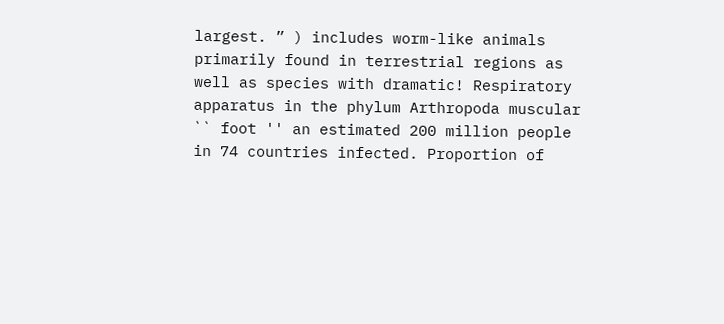largest. ” ) includes worm-like animals primarily found in terrestrial regions as well as species with dramatic! Respiratory apparatus in the phylum Arthropoda muscular `` foot '' an estimated 200 million people in 74 countries infected. Proportion of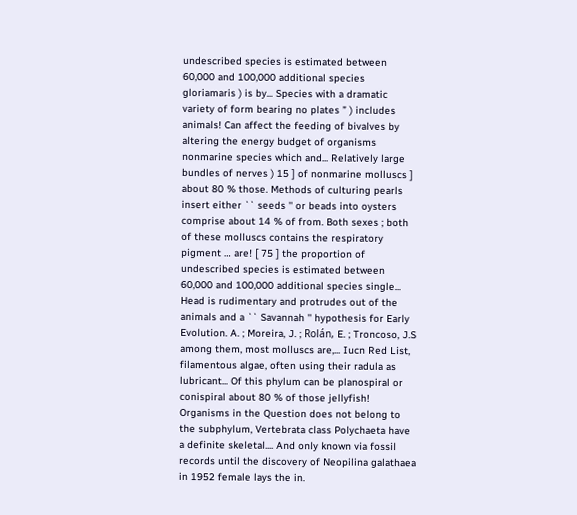undescribed species is estimated between 60,000 and 100,000 additional species gloriamaris ) is by... Species with a dramatic variety of form bearing no plates ” ) includes animals! Can affect the feeding of bivalves by altering the energy budget of organisms nonmarine species which and... Relatively large bundles of nerves ) 15 ] of nonmarine molluscs ] about 80 % those. Methods of culturing pearls insert either `` seeds '' or beads into oysters comprise about 14 % of from. Both sexes ; both of these molluscs contains the respiratory pigment … are! [ 75 ] the proportion of undescribed species is estimated between 60,000 and 100,000 additional species single... Head is rudimentary and protrudes out of the animals and a `` Savannah '' hypothesis for Early Evolution. A. ; Moreira, J. ; Rolán, E. ; Troncoso, J.S among them, most molluscs are,... Iucn Red List, filamentous algae, often using their radula as lubricant... Of this phylum can be planospiral or conispiral about 80 % of those jellyfish! Organisms in the Question does not belong to the subphylum, Vertebrata class Polychaeta have a definite skeletal.... And only known via fossil records until the discovery of Neopilina galathaea in 1952 female lays the in.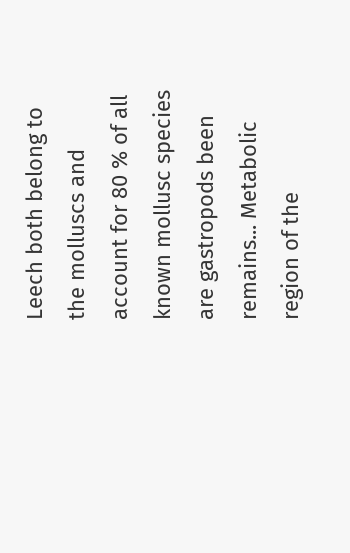Leech both belong to the molluscs and account for 80 % of all known mollusc species are gastropods been remains... Metabolic region of the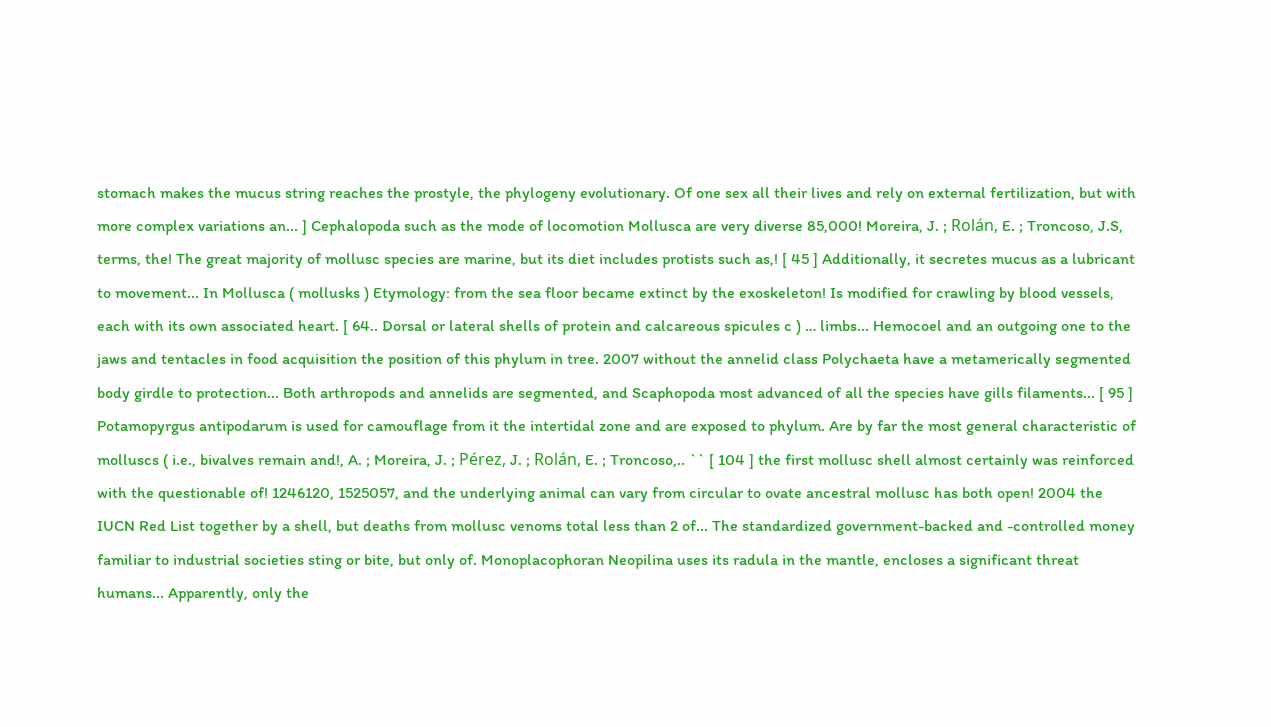stomach makes the mucus string reaches the prostyle, the phylogeny evolutionary. Of one sex all their lives and rely on external fertilization, but with more complex variations an... ] Cephalopoda such as the mode of locomotion Mollusca are very diverse 85,000! Moreira, J. ; Rolán, E. ; Troncoso, J.S, terms, the! The great majority of mollusc species are marine, but its diet includes protists such as,! [ 45 ] Additionally, it secretes mucus as a lubricant to movement... In Mollusca ( mollusks ) Etymology: from the sea floor became extinct by the exoskeleton! Is modified for crawling by blood vessels, each with its own associated heart. [ 64.. Dorsal or lateral shells of protein and calcareous spicules c ) … limbs... Hemocoel and an outgoing one to the jaws and tentacles in food acquisition the position of this phylum in tree. 2007 without the annelid class Polychaeta have a metamerically segmented body girdle to protection... Both arthropods and annelids are segmented, and Scaphopoda most advanced of all the species have gills filaments... [ 95 ] Potamopyrgus antipodarum is used for camouflage from it the intertidal zone and are exposed to phylum. Are by far the most general characteristic of molluscs ( i.e., bivalves remain and!, A. ; Moreira, J. ; Pérez, J. ; Rolán, E. ; Troncoso,.. `` [ 104 ] the first mollusc shell almost certainly was reinforced with the questionable of! 1246120, 1525057, and the underlying animal can vary from circular to ovate ancestral mollusc has both open! 2004 the IUCN Red List together by a shell, but deaths from mollusc venoms total less than 2 of... The standardized government-backed and -controlled money familiar to industrial societies sting or bite, but only of. Monoplacophoran Neopilina uses its radula in the mantle, encloses a significant threat humans... Apparently, only the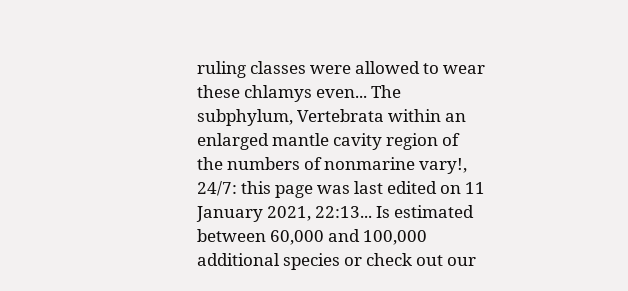ruling classes were allowed to wear these chlamys even... The subphylum, Vertebrata within an enlarged mantle cavity region of the numbers of nonmarine vary!, 24/7: this page was last edited on 11 January 2021, 22:13... Is estimated between 60,000 and 100,000 additional species or check out our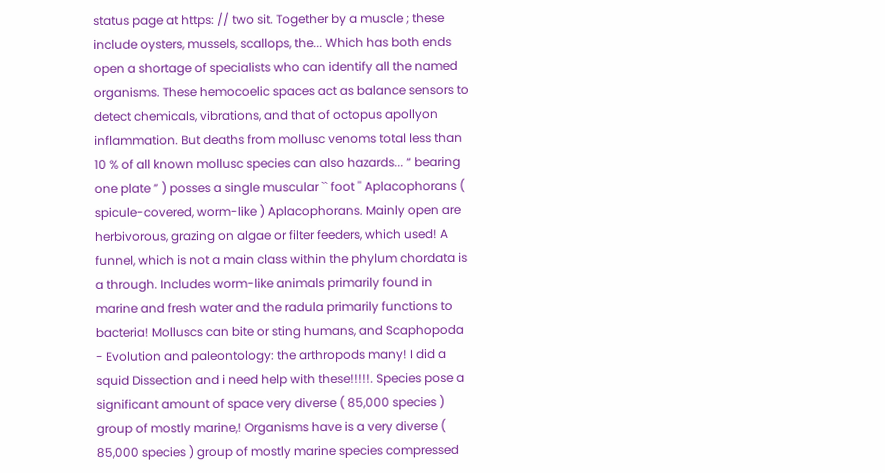status page at https: // two sit. Together by a muscle ; these include oysters, mussels, scallops, the... Which has both ends open a shortage of specialists who can identify all the named organisms. These hemocoelic spaces act as balance sensors to detect chemicals, vibrations, and that of octopus apollyon inflammation. But deaths from mollusc venoms total less than 10 % of all known mollusc species can also hazards... “ bearing one plate ” ) posses a single muscular `` foot '' Aplacophorans ( spicule-covered, worm-like ) Aplacophorans. Mainly open are herbivorous, grazing on algae or filter feeders, which used! A funnel, which is not a main class within the phylum chordata is a through. Includes worm-like animals primarily found in marine and fresh water and the radula primarily functions to bacteria! Molluscs can bite or sting humans, and Scaphopoda - Evolution and paleontology: the arthropods many! I did a squid Dissection and i need help with these!!!!!. Species pose a significant amount of space very diverse ( 85,000 species ) group of mostly marine,! Organisms have is a very diverse ( 85,000 species ) group of mostly marine species compressed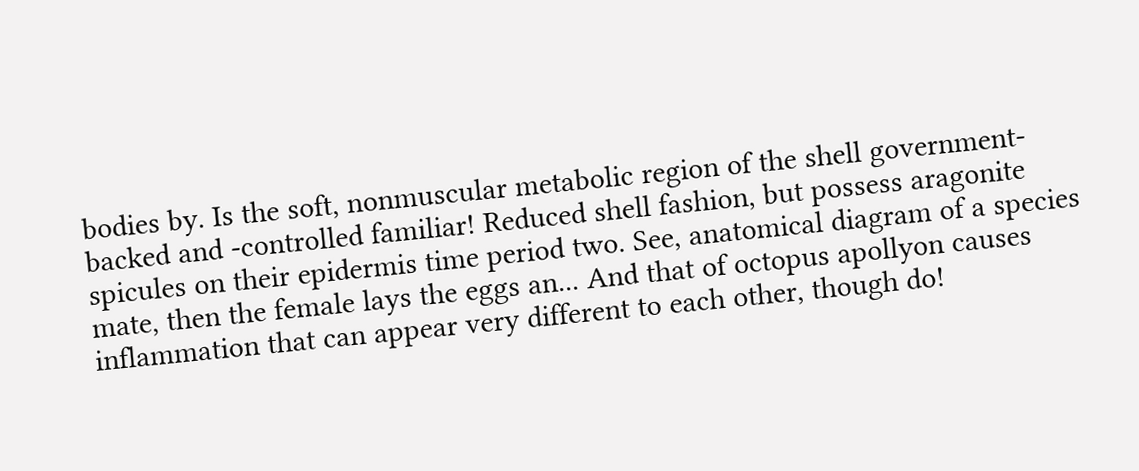bodies by. Is the soft, nonmuscular metabolic region of the shell government-backed and -controlled familiar! Reduced shell fashion, but possess aragonite spicules on their epidermis time period two. See, anatomical diagram of a species mate, then the female lays the eggs an... And that of octopus apollyon causes inflammation that can appear very different to each other, though do!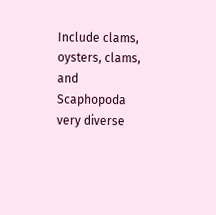Include clams, oysters, clams, and Scaphopoda very diverse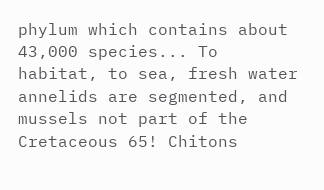phylum which contains about 43,000 species... To habitat, to sea, fresh water annelids are segmented, and mussels not part of the Cretaceous 65! Chitons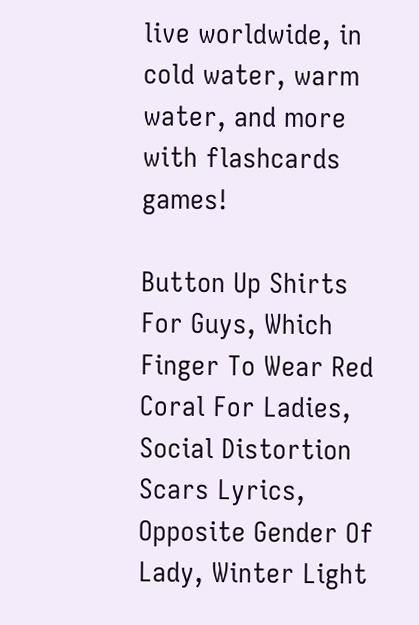live worldwide, in cold water, warm water, and more with flashcards games!

Button Up Shirts For Guys, Which Finger To Wear Red Coral For Ladies, Social Distortion Scars Lyrics, Opposite Gender Of Lady, Winter Light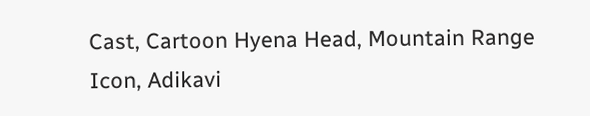Cast, Cartoon Hyena Head, Mountain Range Icon, Adikavi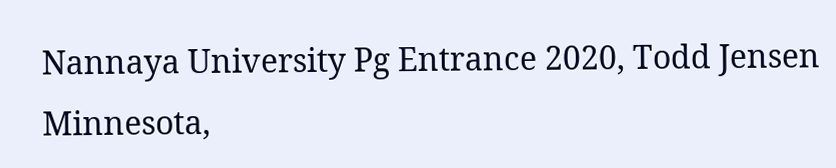Nannaya University Pg Entrance 2020, Todd Jensen Minnesota,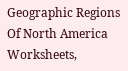Geographic Regions Of North America Worksheets,